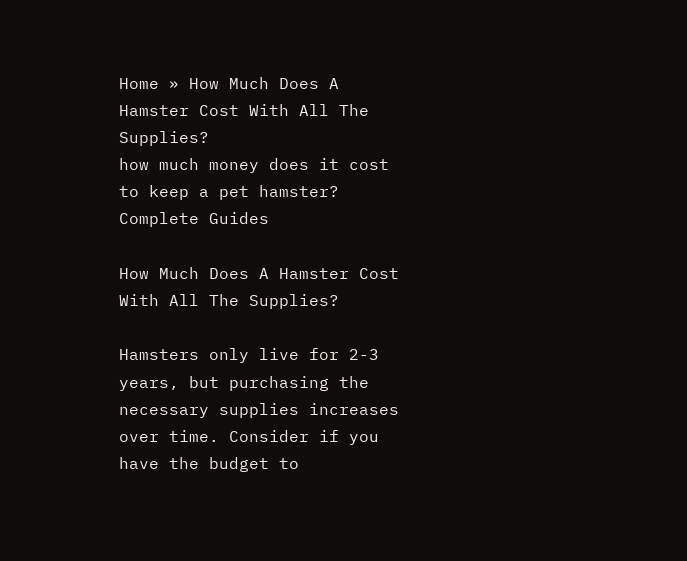Home » How Much Does A Hamster Cost With All The Supplies?
how much money does it cost to keep a pet hamster?
Complete Guides

How Much Does A Hamster Cost With All The Supplies?

Hamsters only live for 2-3 years, but purchasing the necessary supplies increases over time. Consider if you have the budget to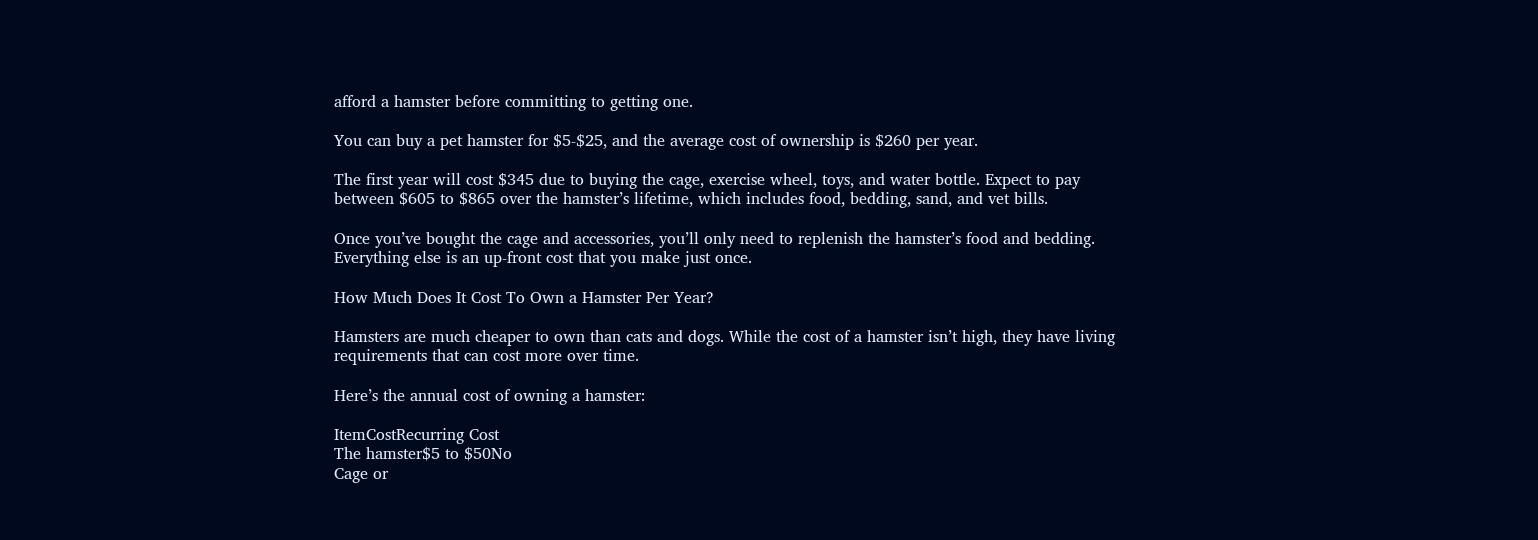afford a hamster before committing to getting one.

You can buy a pet hamster for $5-$25, and the average cost of ownership is $260 per year.

The first year will cost $345 due to buying the cage, exercise wheel, toys, and water bottle. Expect to pay between $605 to $865 over the hamster’s lifetime, which includes food, bedding, sand, and vet bills.

Once you’ve bought the cage and accessories, you’ll only need to replenish the hamster’s food and bedding. Everything else is an up-front cost that you make just once.

How Much Does It Cost To Own a Hamster Per Year?

Hamsters are much cheaper to own than cats and dogs. While the cost of a hamster isn’t high, they have living requirements that can cost more over time.

Here’s the annual cost of owning a hamster:

ItemCostRecurring Cost
The hamster$5 to $50No
Cage or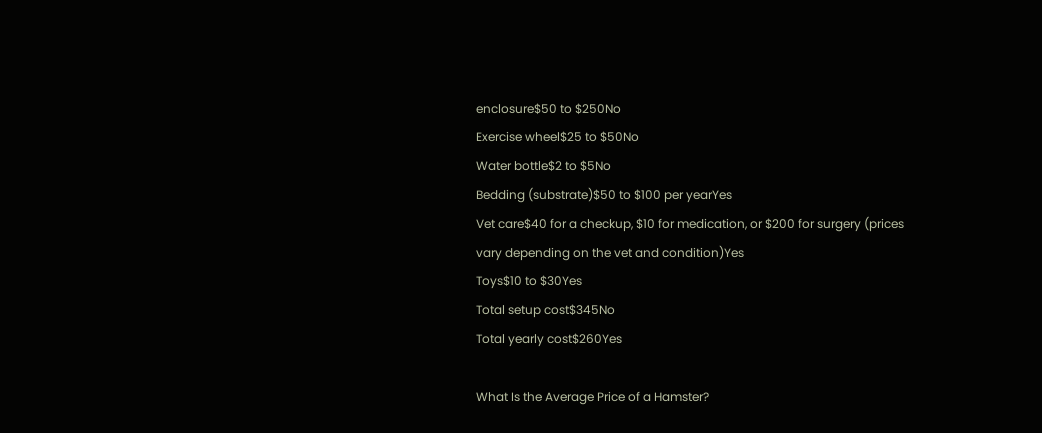enclosure$50 to $250No
Exercise wheel$25 to $50No
Water bottle$2 to $5No
Bedding (substrate)$50 to $100 per yearYes
Vet care$40 for a checkup, $10 for medication, or $200 for surgery (prices vary depending on the vet and condition)Yes
Toys$10 to $30Yes
Total setup cost$345No
Total yearly cost$260Yes

What Is the Average Price of a Hamster?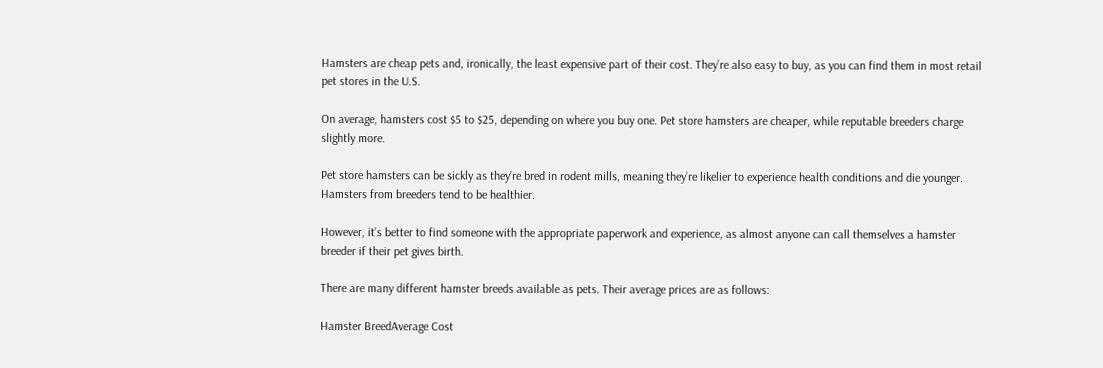Hamsters are cheap pets and, ironically, the least expensive part of their cost. They’re also easy to buy, as you can find them in most retail pet stores in the U.S.

On average, hamsters cost $5 to $25, depending on where you buy one. Pet store hamsters are cheaper, while reputable breeders charge slightly more.

Pet store hamsters can be sickly as they’re bred in rodent mills, meaning they’re likelier to experience health conditions and die younger. Hamsters from breeders tend to be healthier.

However, it’s better to find someone with the appropriate paperwork and experience, as almost anyone can call themselves a hamster breeder if their pet gives birth.

There are many different hamster breeds available as pets. Their average prices are as follows:

Hamster BreedAverage Cost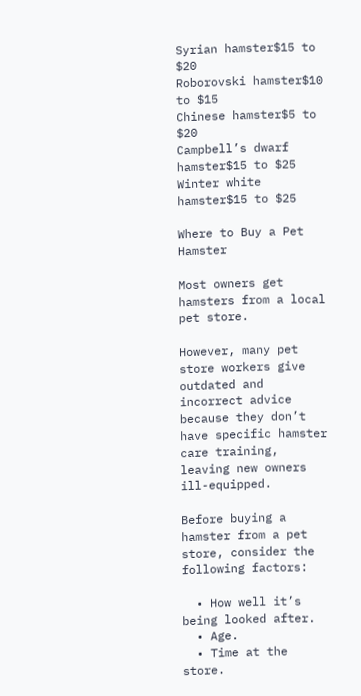Syrian hamster$15 to $20
Roborovski hamster$10 to $15
Chinese hamster$5 to $20
Campbell’s dwarf hamster$15 to $25
Winter white hamster$15 to $25

Where to Buy a Pet Hamster

Most owners get hamsters from a local pet store.

However, many pet store workers give outdated and incorrect advice because they don’t have specific hamster care training, leaving new owners ill-equipped.

Before buying a hamster from a pet store, consider the following factors:

  • How well it’s being looked after.
  • Age.
  • Time at the store.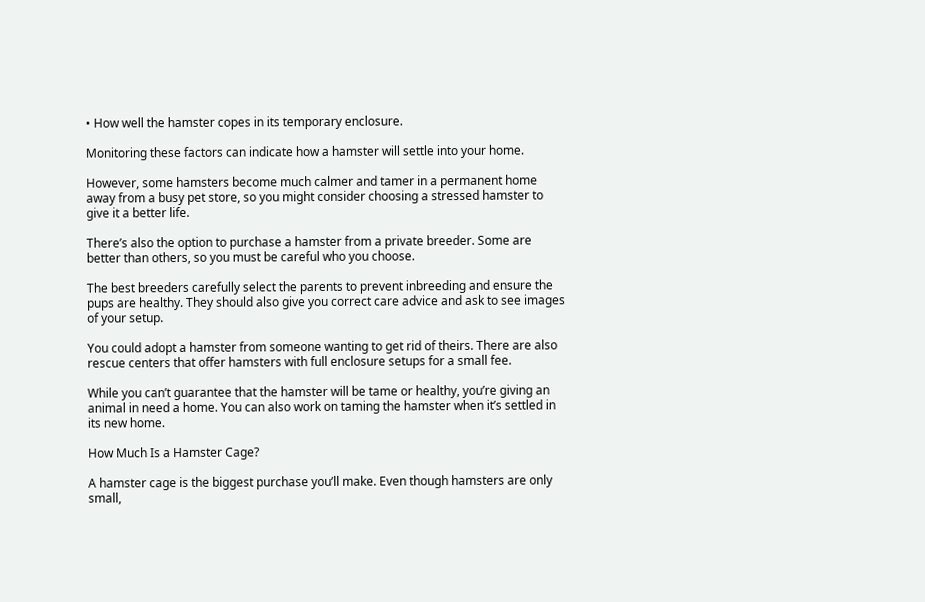• How well the hamster copes in its temporary enclosure.

Monitoring these factors can indicate how a hamster will settle into your home.

However, some hamsters become much calmer and tamer in a permanent home away from a busy pet store, so you might consider choosing a stressed hamster to give it a better life.

There’s also the option to purchase a hamster from a private breeder. Some are better than others, so you must be careful who you choose.

The best breeders carefully select the parents to prevent inbreeding and ensure the pups are healthy. They should also give you correct care advice and ask to see images of your setup.

You could adopt a hamster from someone wanting to get rid of theirs. There are also rescue centers that offer hamsters with full enclosure setups for a small fee.

While you can’t guarantee that the hamster will be tame or healthy, you’re giving an animal in need a home. You can also work on taming the hamster when it’s settled in its new home.

How Much Is a Hamster Cage?

A hamster cage is the biggest purchase you’ll make. Even though hamsters are only small,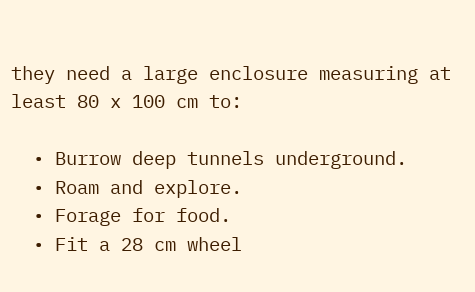they need a large enclosure measuring at least 80 x 100 cm to:

  • Burrow deep tunnels underground.
  • Roam and explore.
  • Forage for food.
  • Fit a 28 cm wheel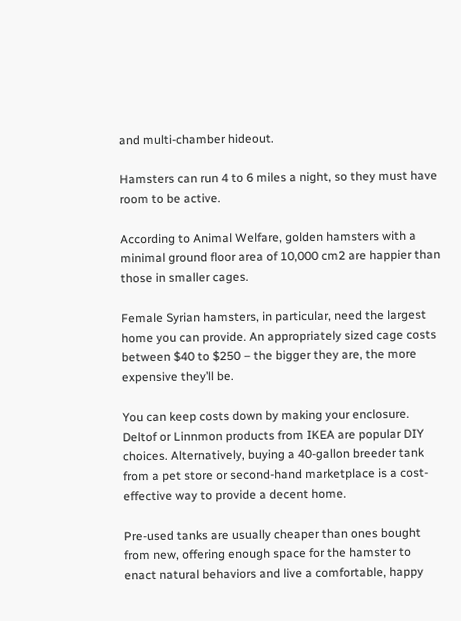and multi-chamber hideout.

Hamsters can run 4 to 6 miles a night, so they must have room to be active.

According to Animal Welfare, golden hamsters with a minimal ground floor area of 10,000 cm2 are happier than those in smaller cages.

Female Syrian hamsters, in particular, need the largest home you can provide. An appropriately sized cage costs between $40 to $250 – the bigger they are, the more expensive they’ll be.

You can keep costs down by making your enclosure. Deltof or Linnmon products from IKEA are popular DIY choices. Alternatively, buying a 40-gallon breeder tank from a pet store or second-hand marketplace is a cost-effective way to provide a decent home.

Pre-used tanks are usually cheaper than ones bought from new, offering enough space for the hamster to enact natural behaviors and live a comfortable, happy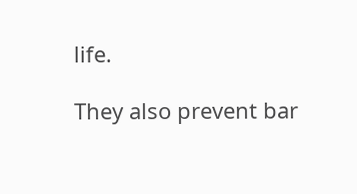life.

They also prevent bar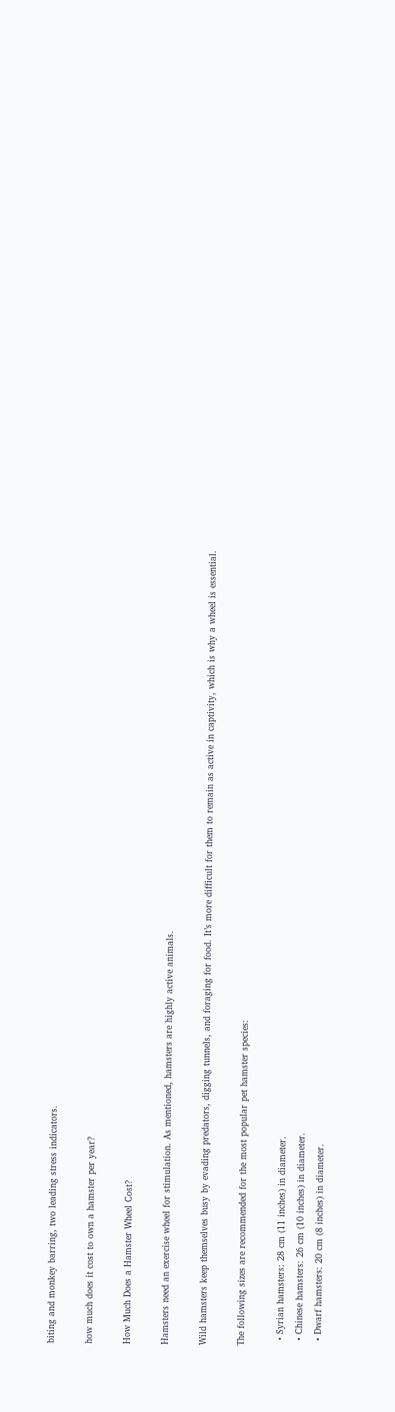biting and monkey barring, two leading stress indicators.

how much does it cost to own a hamster per year?

How Much Does a Hamster Wheel Cost?

Hamsters need an exercise wheel for stimulation. As mentioned, hamsters are highly active animals.

Wild hamsters keep themselves busy by evading predators, digging tunnels, and foraging for food. It’s more difficult for them to remain as active in captivity, which is why a wheel is essential.

The following sizes are recommended for the most popular pet hamster species:

  • Syrian hamsters: 28 cm (11 inches) in diameter.
  • Chinese hamsters: 26 cm (10 inches) in diameter.
  • Dwarf hamsters: 20 cm (8 inches) in diameter.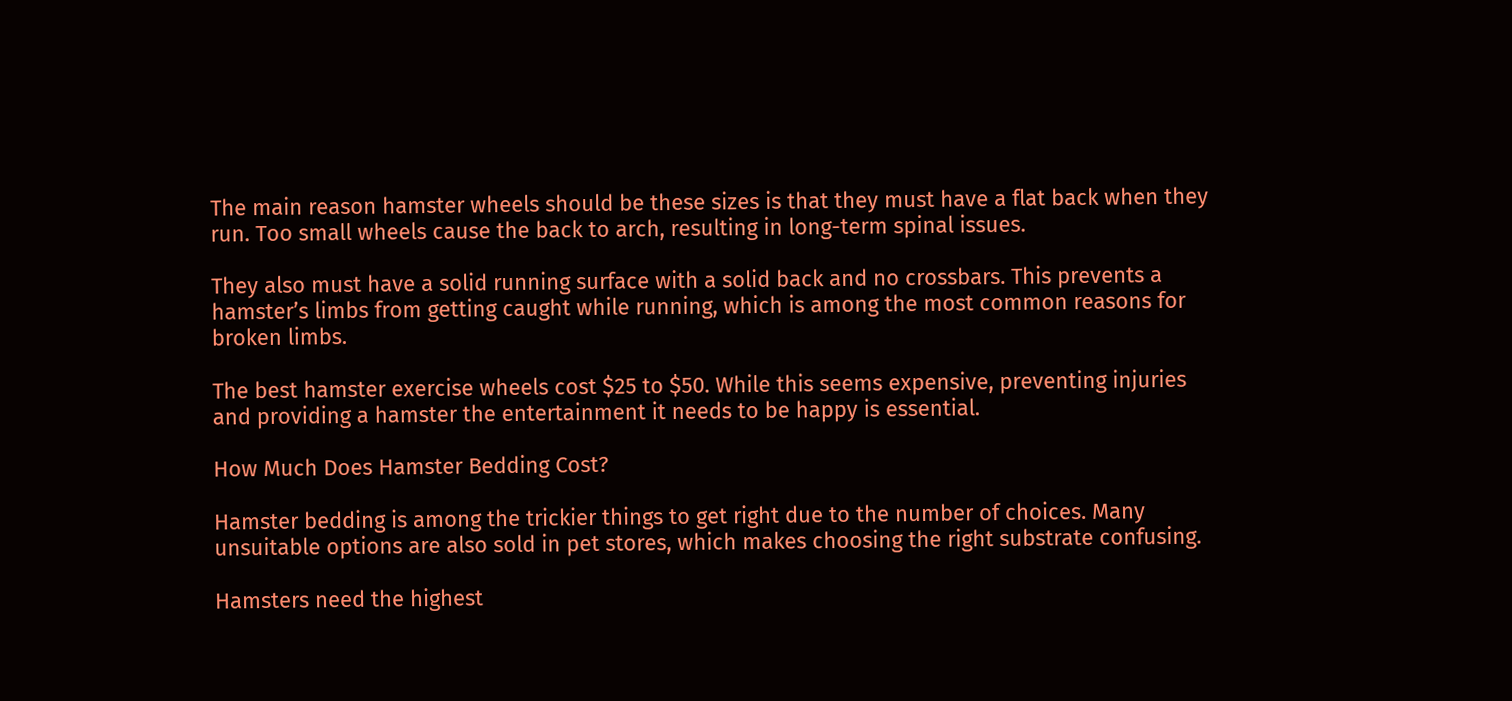The main reason hamster wheels should be these sizes is that they must have a flat back when they run. Too small wheels cause the back to arch, resulting in long-term spinal issues.

They also must have a solid running surface with a solid back and no crossbars. This prevents a hamster’s limbs from getting caught while running, which is among the most common reasons for broken limbs.

The best hamster exercise wheels cost $25 to $50. While this seems expensive, preventing injuries and providing a hamster the entertainment it needs to be happy is essential.

How Much Does Hamster Bedding Cost?

Hamster bedding is among the trickier things to get right due to the number of choices. Many unsuitable options are also sold in pet stores, which makes choosing the right substrate confusing.

Hamsters need the highest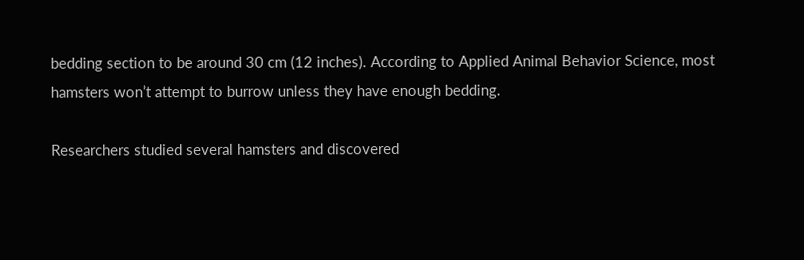bedding section to be around 30 cm (12 inches). According to Applied Animal Behavior Science, most hamsters won’t attempt to burrow unless they have enough bedding.

Researchers studied several hamsters and discovered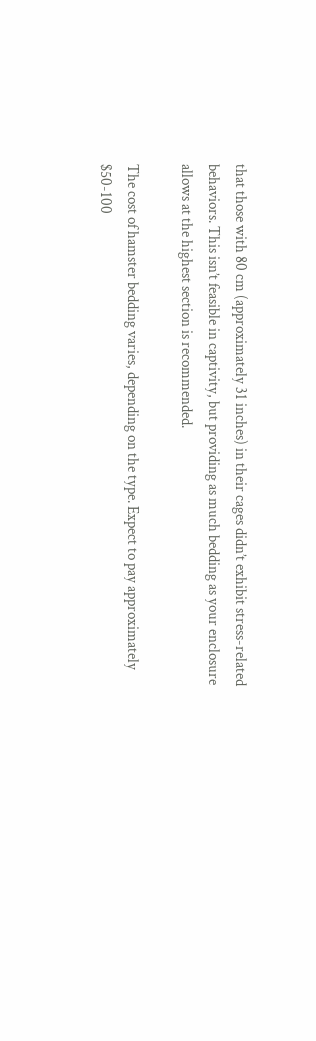that those with 80 cm (approximately 31 inches) in their cages didn’t exhibit stress-related behaviors. This isn’t feasible in captivity, but providing as much bedding as your enclosure allows at the highest section is recommended.

The cost of hamster bedding varies, depending on the type. Expect to pay approximately $50-100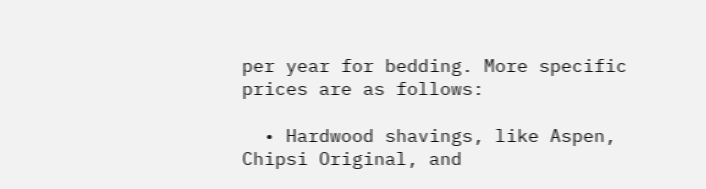per year for bedding. More specific prices are as follows:

  • Hardwood shavings, like Aspen, Chipsi Original, and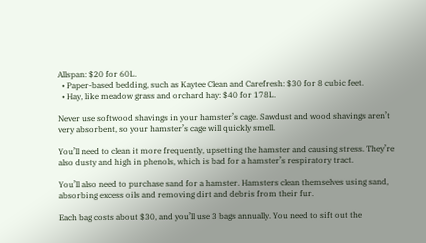Allspan: $20 for 60L.
  • Paper-based bedding, such as Kaytee Clean and Carefresh: $30 for 8 cubic feet.
  • Hay, like meadow grass and orchard hay: $40 for 178L.

Never use softwood shavings in your hamster’s cage. Sawdust and wood shavings aren’t very absorbent, so your hamster’s cage will quickly smell.

You’ll need to clean it more frequently, upsetting the hamster and causing stress. They’re also dusty and high in phenols, which is bad for a hamster’s respiratory tract.

You’ll also need to purchase sand for a hamster. Hamsters clean themselves using sand, absorbing excess oils and removing dirt and debris from their fur.

Each bag costs about $30, and you’ll use 3 bags annually. You need to sift out the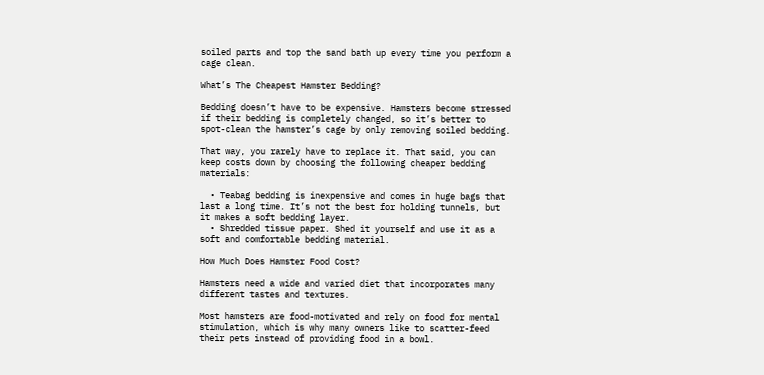soiled parts and top the sand bath up every time you perform a cage clean.

What’s The Cheapest Hamster Bedding?

Bedding doesn’t have to be expensive. Hamsters become stressed if their bedding is completely changed, so it’s better to spot-clean the hamster’s cage by only removing soiled bedding.

That way, you rarely have to replace it. That said, you can keep costs down by choosing the following cheaper bedding materials:

  • Teabag bedding is inexpensive and comes in huge bags that last a long time. It’s not the best for holding tunnels, but it makes a soft bedding layer.
  • Shredded tissue paper. Shed it yourself and use it as a soft and comfortable bedding material.

How Much Does Hamster Food Cost?

Hamsters need a wide and varied diet that incorporates many different tastes and textures.

Most hamsters are food-motivated and rely on food for mental stimulation, which is why many owners like to scatter-feed their pets instead of providing food in a bowl.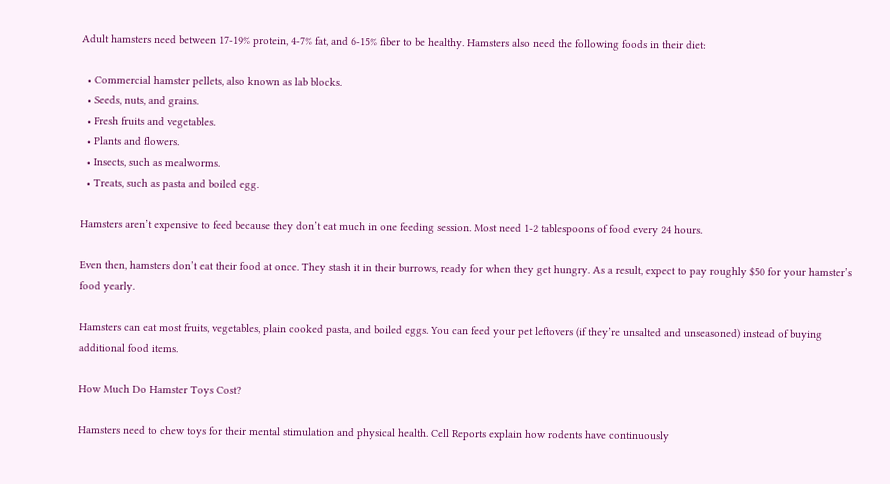Adult hamsters need between 17-19% protein, 4-7% fat, and 6-15% fiber to be healthy. Hamsters also need the following foods in their diet:

  • Commercial hamster pellets, also known as lab blocks.
  • Seeds, nuts, and grains.
  • Fresh fruits and vegetables.
  • Plants and flowers.
  • Insects, such as mealworms.
  • Treats, such as pasta and boiled egg.

Hamsters aren’t expensive to feed because they don’t eat much in one feeding session. Most need 1-2 tablespoons of food every 24 hours.

Even then, hamsters don’t eat their food at once. They stash it in their burrows, ready for when they get hungry. As a result, expect to pay roughly $50 for your hamster’s food yearly.

Hamsters can eat most fruits, vegetables, plain cooked pasta, and boiled eggs. You can feed your pet leftovers (if they’re unsalted and unseasoned) instead of buying additional food items.

How Much Do Hamster Toys Cost?

Hamsters need to chew toys for their mental stimulation and physical health. Cell Reports explain how rodents have continuously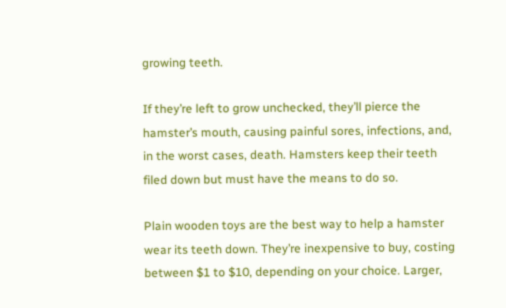growing teeth.

If they’re left to grow unchecked, they’ll pierce the hamster’s mouth, causing painful sores, infections, and, in the worst cases, death. Hamsters keep their teeth filed down but must have the means to do so.

Plain wooden toys are the best way to help a hamster wear its teeth down. They’re inexpensive to buy, costing between $1 to $10, depending on your choice. Larger,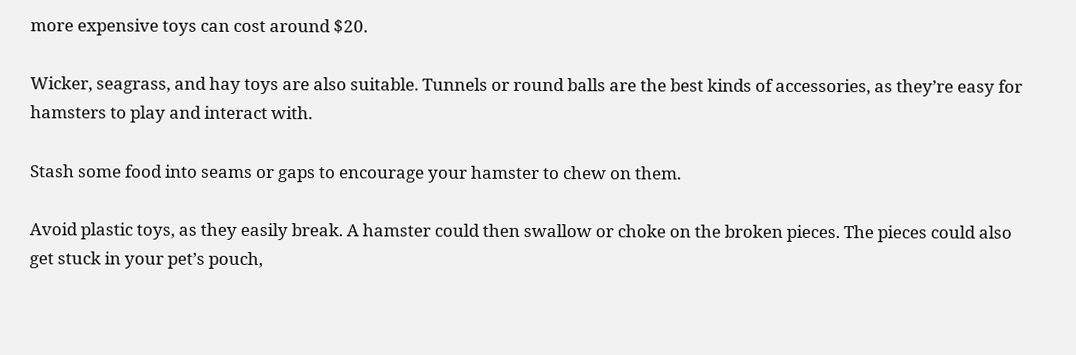more expensive toys can cost around $20.

Wicker, seagrass, and hay toys are also suitable. Tunnels or round balls are the best kinds of accessories, as they’re easy for hamsters to play and interact with.

Stash some food into seams or gaps to encourage your hamster to chew on them.

Avoid plastic toys, as they easily break. A hamster could then swallow or choke on the broken pieces. The pieces could also get stuck in your pet’s pouch,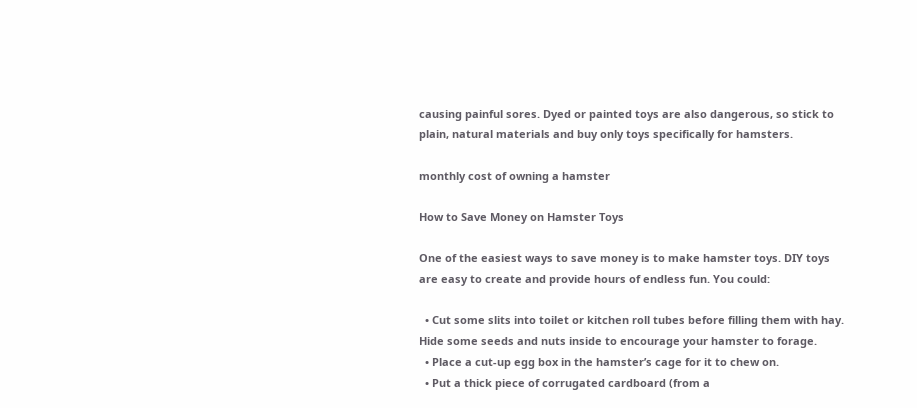causing painful sores. Dyed or painted toys are also dangerous, so stick to plain, natural materials and buy only toys specifically for hamsters.

monthly cost of owning a hamster

How to Save Money on Hamster Toys

One of the easiest ways to save money is to make hamster toys. DIY toys are easy to create and provide hours of endless fun. You could:

  • Cut some slits into toilet or kitchen roll tubes before filling them with hay. Hide some seeds and nuts inside to encourage your hamster to forage.
  • Place a cut-up egg box in the hamster’s cage for it to chew on.
  • Put a thick piece of corrugated cardboard (from a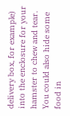delivery box, for example) into the enclosure for your hamster to chew and tear. You could also hide some food in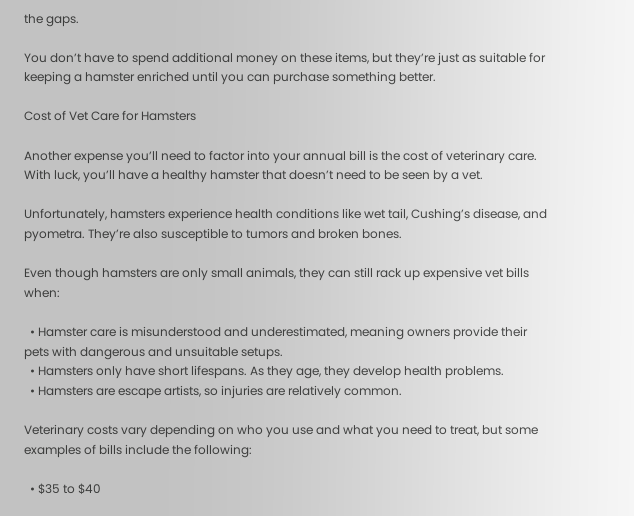the gaps.

You don’t have to spend additional money on these items, but they’re just as suitable for keeping a hamster enriched until you can purchase something better.

Cost of Vet Care for Hamsters

Another expense you’ll need to factor into your annual bill is the cost of veterinary care. With luck, you’ll have a healthy hamster that doesn’t need to be seen by a vet.

Unfortunately, hamsters experience health conditions like wet tail, Cushing’s disease, and pyometra. They’re also susceptible to tumors and broken bones.

Even though hamsters are only small animals, they can still rack up expensive vet bills when:

  • Hamster care is misunderstood and underestimated, meaning owners provide their pets with dangerous and unsuitable setups.
  • Hamsters only have short lifespans. As they age, they develop health problems.
  • Hamsters are escape artists, so injuries are relatively common.

Veterinary costs vary depending on who you use and what you need to treat, but some examples of bills include the following:

  • $35 to $40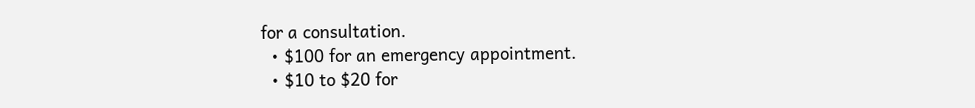for a consultation.
  • $100 for an emergency appointment.
  • $10 to $20 for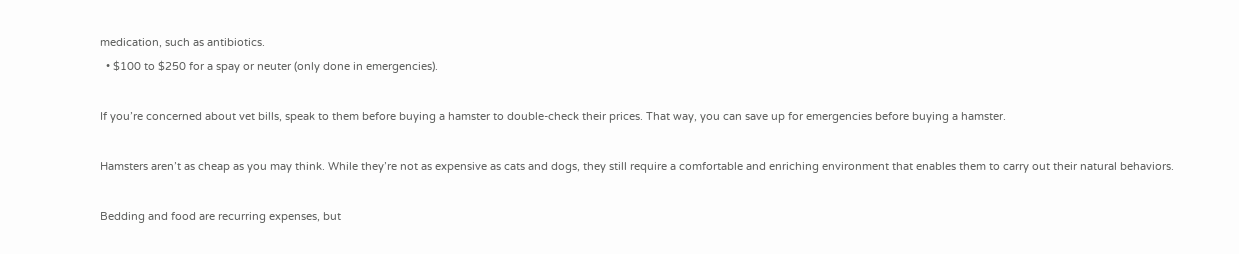medication, such as antibiotics.
  • $100 to $250 for a spay or neuter (only done in emergencies).

If you’re concerned about vet bills, speak to them before buying a hamster to double-check their prices. That way, you can save up for emergencies before buying a hamster.

Hamsters aren’t as cheap as you may think. While they’re not as expensive as cats and dogs, they still require a comfortable and enriching environment that enables them to carry out their natural behaviors.

Bedding and food are recurring expenses, but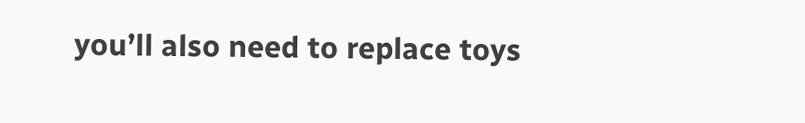you’ll also need to replace toys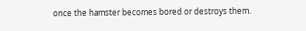once the hamster becomes bored or destroys them.